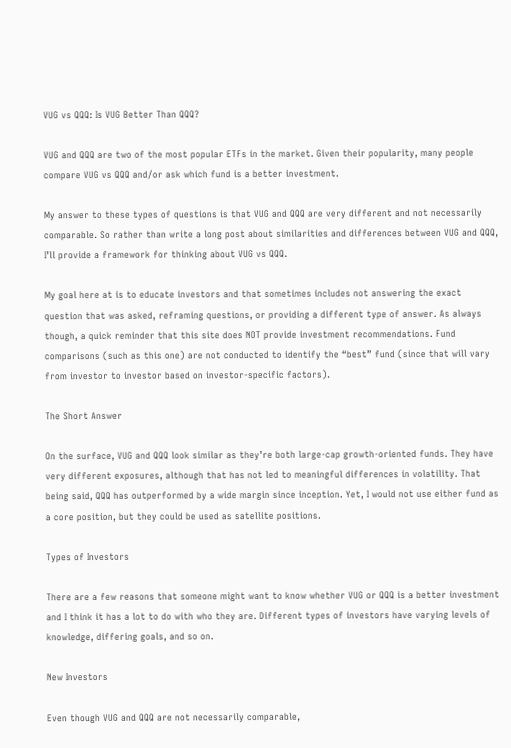VUG vs QQQ: Is VUG Better Than QQQ?

VUG and QQQ are two of the most popular ETFs in the market. Given their popularity, many people compare VUG vs QQQ and/or ask which fund is a better investment.

My answer to these types of questions is that VUG and QQQ are very different and not necessarily comparable. So rather than write a long post about similarities and differences between VUG and QQQ, I’ll provide a framework for thinking about VUG vs QQQ.

My goal here at is to educate investors and that sometimes includes not answering the exact question that was asked, reframing questions, or providing a different type of answer. As always though, a quick reminder that this site does NOT provide investment recommendations. Fund comparisons (such as this one) are not conducted to identify the “best” fund (since that will vary from investor to investor based on investor-specific factors).

The Short Answer

On the surface, VUG and QQQ look similar as they’re both large-cap growth-oriented funds. They have very different exposures, although that has not led to meaningful differences in volatility. That being said, QQQ has outperformed by a wide margin since inception. Yet, I would not use either fund as a core position, but they could be used as satellite positions.

Types of Investors

There are a few reasons that someone might want to know whether VUG or QQQ is a better investment and I think it has a lot to do with who they are. Different types of investors have varying levels of knowledge, differing goals, and so on.

New Investors

Even though VUG and QQQ are not necessarily comparable,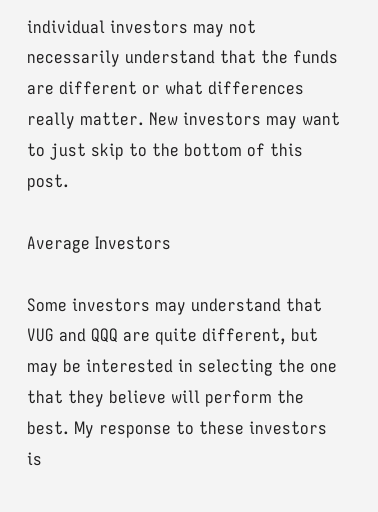individual investors may not necessarily understand that the funds are different or what differences really matter. New investors may want to just skip to the bottom of this post.

Average Investors

Some investors may understand that VUG and QQQ are quite different, but may be interested in selecting the one that they believe will perform the best. My response to these investors is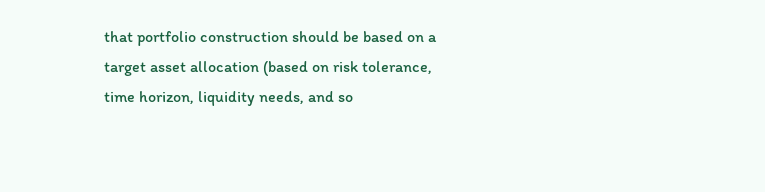that portfolio construction should be based on a target asset allocation (based on risk tolerance, time horizon, liquidity needs, and so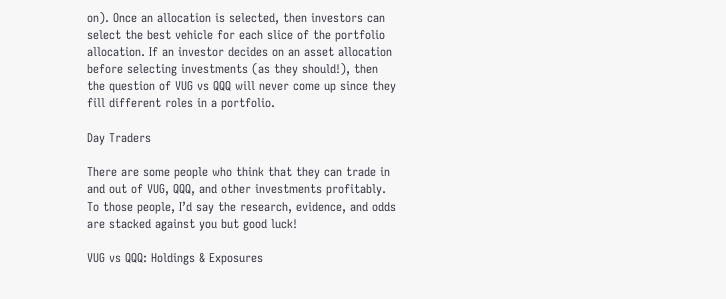on). Once an allocation is selected, then investors can select the best vehicle for each slice of the portfolio allocation. If an investor decides on an asset allocation before selecting investments (as they should!), then the question of VUG vs QQQ will never come up since they fill different roles in a portfolio.

Day Traders

There are some people who think that they can trade in and out of VUG, QQQ, and other investments profitably. To those people, I’d say the research, evidence, and odds are stacked against you but good luck!

VUG vs QQQ: Holdings & Exposures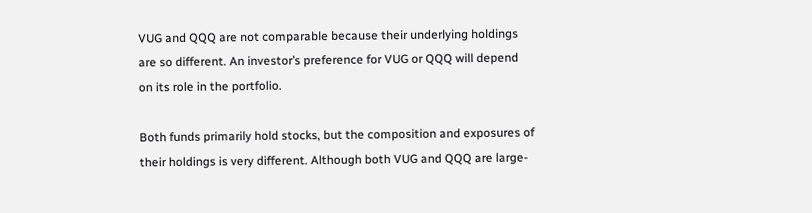VUG and QQQ are not comparable because their underlying holdings are so different. An investor’s preference for VUG or QQQ will depend on its role in the portfolio.

Both funds primarily hold stocks, but the composition and exposures of their holdings is very different. Although both VUG and QQQ are large-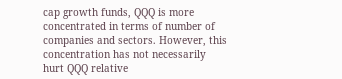cap growth funds, QQQ is more concentrated in terms of number of companies and sectors. However, this concentration has not necessarily hurt QQQ relative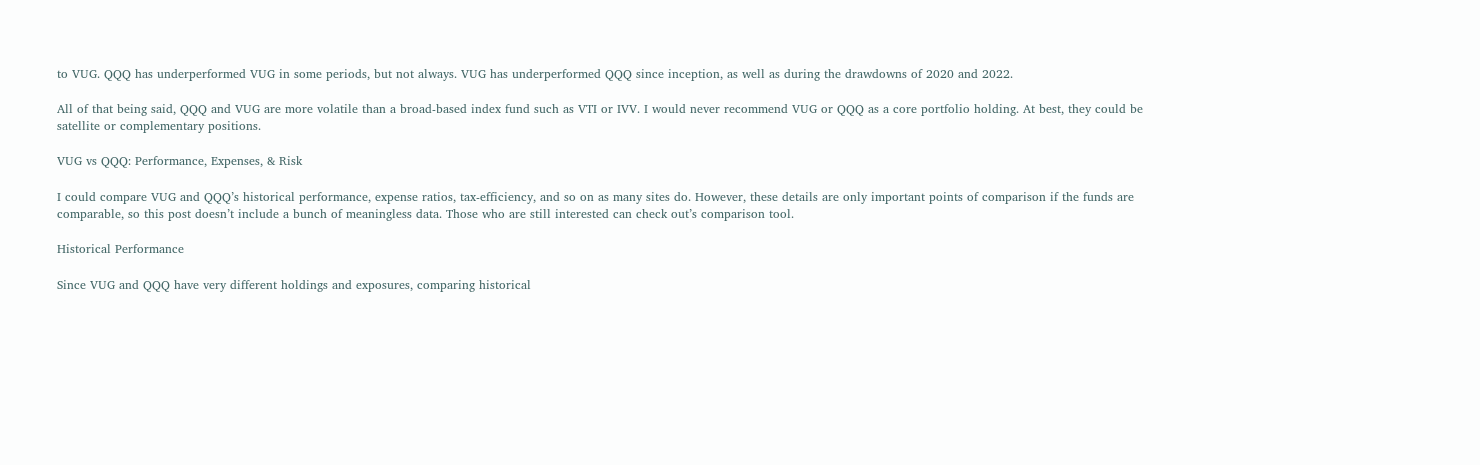to VUG. QQQ has underperformed VUG in some periods, but not always. VUG has underperformed QQQ since inception, as well as during the drawdowns of 2020 and 2022.

All of that being said, QQQ and VUG are more volatile than a broad-based index fund such as VTI or IVV. I would never recommend VUG or QQQ as a core portfolio holding. At best, they could be satellite or complementary positions.

VUG vs QQQ: Performance, Expenses, & Risk

I could compare VUG and QQQ’s historical performance, expense ratios, tax-efficiency, and so on as many sites do. However, these details are only important points of comparison if the funds are comparable, so this post doesn’t include a bunch of meaningless data. Those who are still interested can check out’s comparison tool.

Historical Performance

Since VUG and QQQ have very different holdings and exposures, comparing historical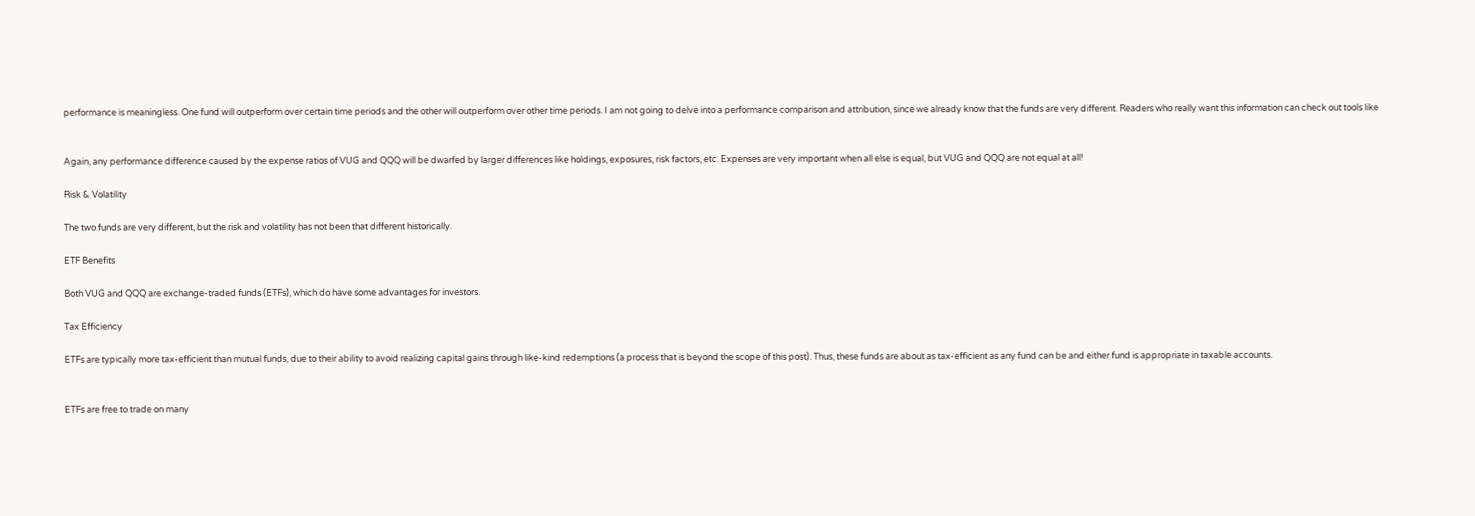performance is meaningless. One fund will outperform over certain time periods and the other will outperform over other time periods. I am not going to delve into a performance comparison and attribution, since we already know that the funds are very different. Readers who really want this information can check out tools like


Again, any performance difference caused by the expense ratios of VUG and QQQ will be dwarfed by larger differences like holdings, exposures, risk factors, etc. Expenses are very important when all else is equal, but VUG and QQQ are not equal at all!

Risk & Volatility

The two funds are very different, but the risk and volatility has not been that different historically.

ETF Benefits

Both VUG and QQQ are exchange-traded funds (ETFs), which do have some advantages for investors.

Tax Efficiency

ETFs are typically more tax-efficient than mutual funds, due to their ability to avoid realizing capital gains through like-kind redemptions (a process that is beyond the scope of this post). Thus, these funds are about as tax-efficient as any fund can be and either fund is appropriate in taxable accounts.


ETFs are free to trade on many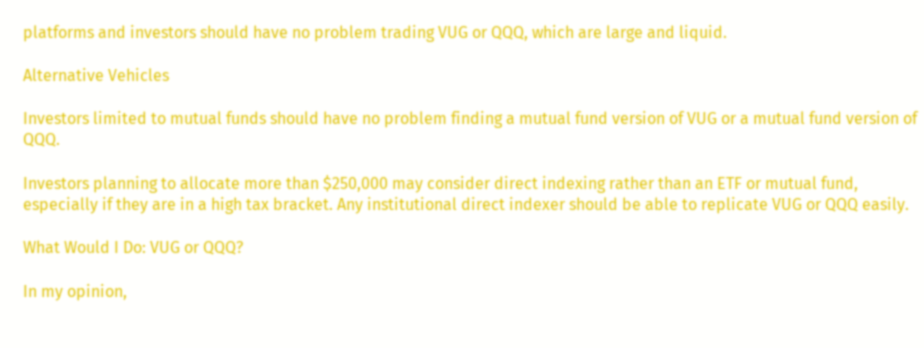platforms and investors should have no problem trading VUG or QQQ, which are large and liquid.

Alternative Vehicles

Investors limited to mutual funds should have no problem finding a mutual fund version of VUG or a mutual fund version of QQQ.

Investors planning to allocate more than $250,000 may consider direct indexing rather than an ETF or mutual fund, especially if they are in a high tax bracket. Any institutional direct indexer should be able to replicate VUG or QQQ easily.

What Would I Do: VUG or QQQ?

In my opinion,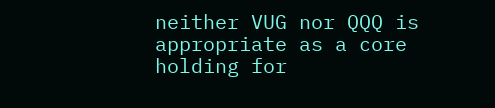neither VUG nor QQQ is appropriate as a core holding for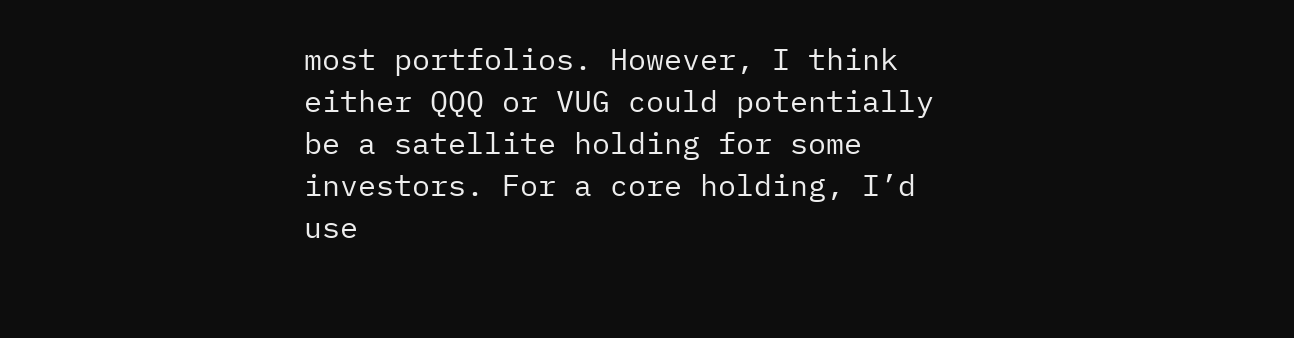most portfolios. However, I think either QQQ or VUG could potentially be a satellite holding for some investors. For a core holding, I’d use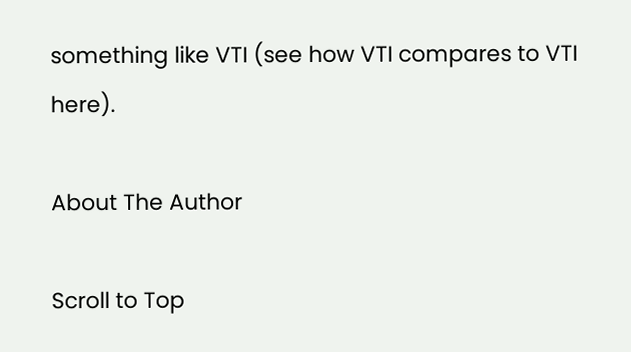something like VTI (see how VTI compares to VTI here).

About The Author

Scroll to Top